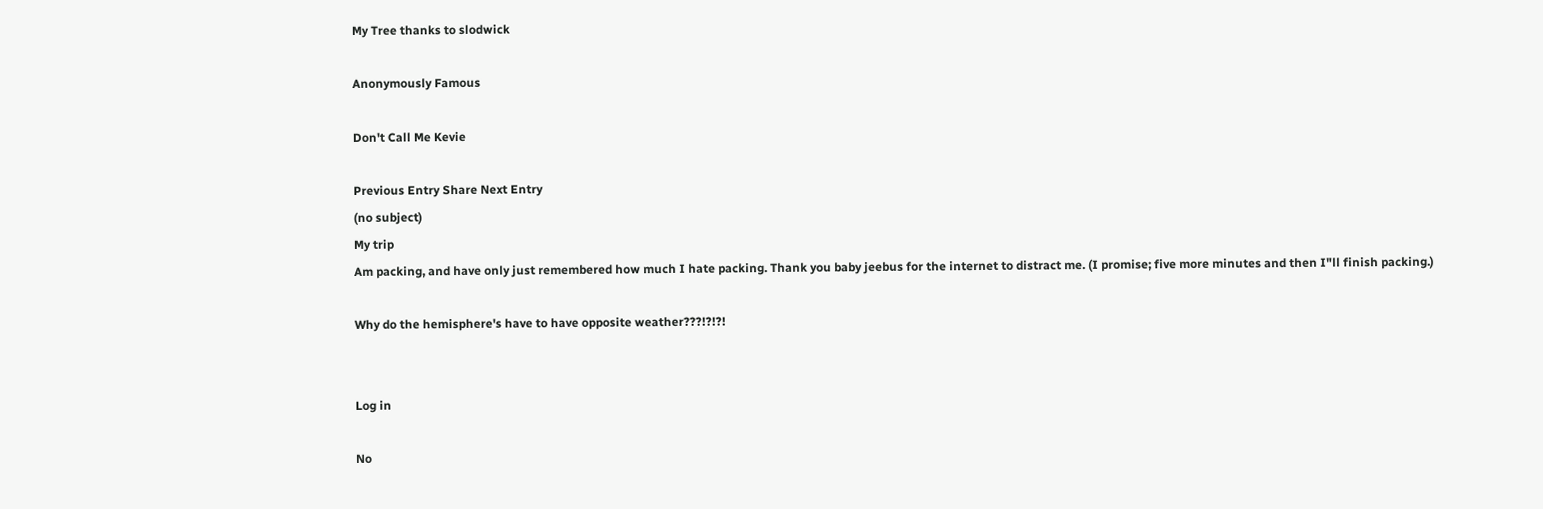My Tree thanks to slodwick

Anonymously Famous

Don't Call Me Kevie

Previous Entry Share Next Entry
(no subject)
My trip
Am packing, and have only just remembered how much I hate packing. Thank you baby jeebus for the internet to distract me. (I promise; five more minutes and then I"ll finish packing.)

Why do the hemisphere's have to have opposite weather???!?!?!


Log in

No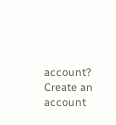account? Create an account